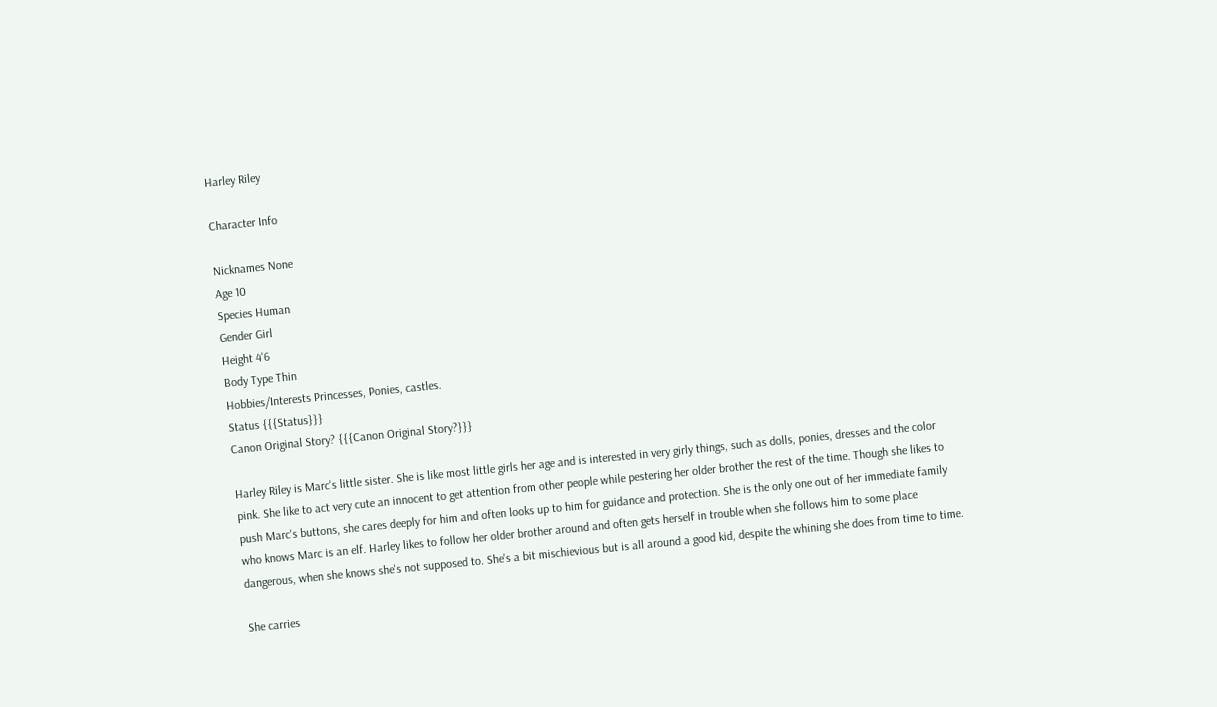Harley Riley

Character Info

Nicknames None
Age 10
Species Human
Gender Girl
Height 4'6
Body Type Thin
Hobbies/Interests Princesses, Ponies, castles.
Status {{{Status}}}
Canon Original Story? {{{Canon Original Story?}}}

Harley Riley is Marc's little sister. She is like most little girls her age and is interested in very girly things, such as dolls, ponies, dresses and the color pink. She like to act very cute an innocent to get attention from other people while pestering her older brother the rest of the time. Though she likes to push Marc's buttons, she cares deeply for him and often looks up to him for guidance and protection. She is the only one out of her immediate family who knows Marc is an elf. Harley likes to follow her older brother around and often gets herself in trouble when she follows him to some place dangerous, when she knows she's not supposed to. She's a bit mischievious but is all around a good kid, despite the whining she does from time to time.

She carries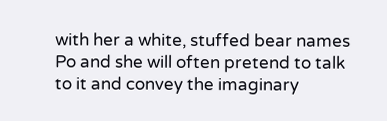with her a white, stuffed bear names Po and she will often pretend to talk to it and convey the imaginary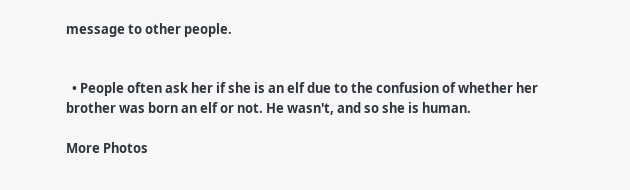message to other people.


  • People often ask her if she is an elf due to the confusion of whether her brother was born an elf or not. He wasn't, and so she is human.

More Photos